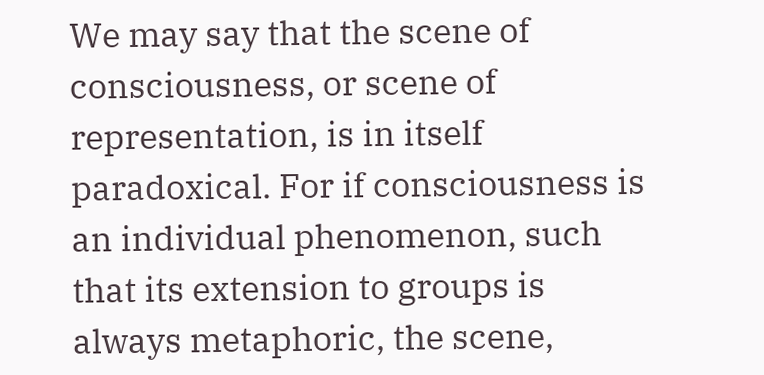We may say that the scene of consciousness, or scene of representation, is in itself paradoxical. For if consciousness is an individual phenomenon, such that its extension to groups is always metaphoric, the scene,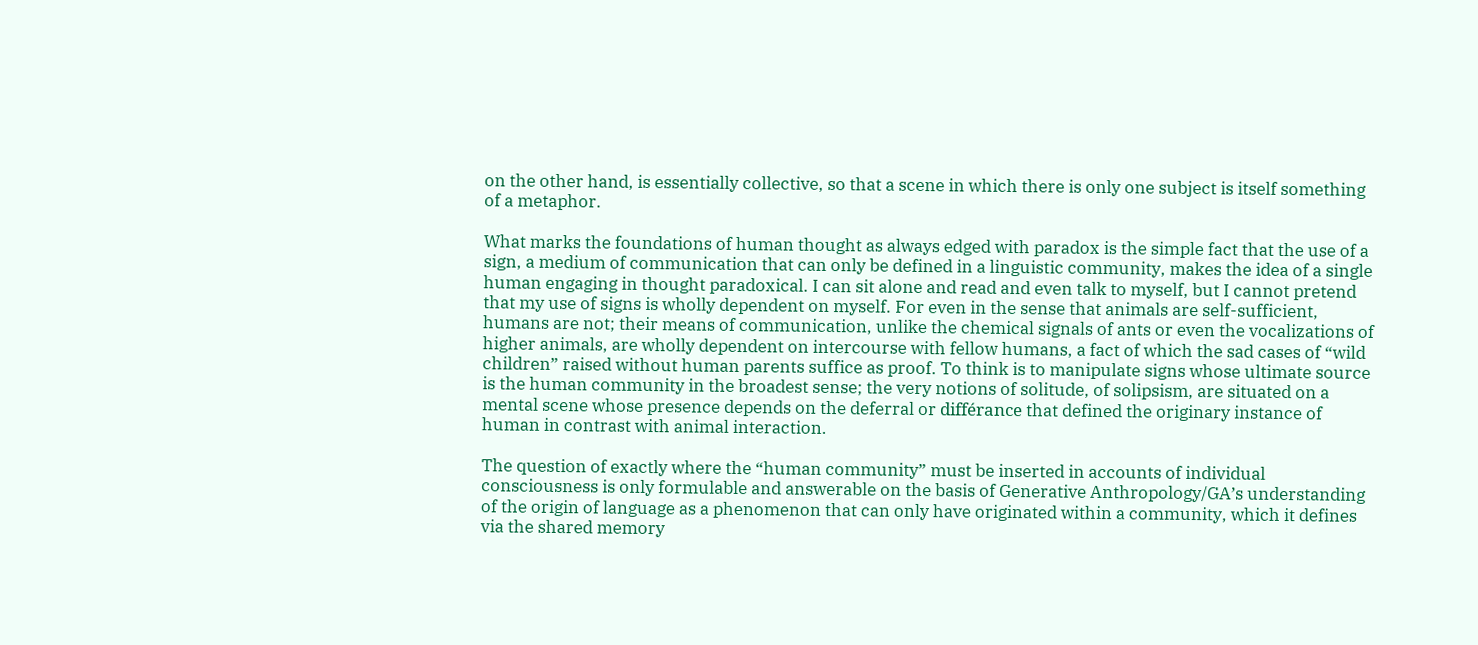on the other hand, is essentially collective, so that a scene in which there is only one subject is itself something of a metaphor.

What marks the foundations of human thought as always edged with paradox is the simple fact that the use of a sign, a medium of communication that can only be defined in a linguistic community, makes the idea of a single human engaging in thought paradoxical. I can sit alone and read and even talk to myself, but I cannot pretend that my use of signs is wholly dependent on myself. For even in the sense that animals are self-sufficient, humans are not; their means of communication, unlike the chemical signals of ants or even the vocalizations of higher animals, are wholly dependent on intercourse with fellow humans, a fact of which the sad cases of “wild children” raised without human parents suffice as proof. To think is to manipulate signs whose ultimate source is the human community in the broadest sense; the very notions of solitude, of solipsism, are situated on a mental scene whose presence depends on the deferral or différance that defined the originary instance of human in contrast with animal interaction.

The question of exactly where the “human community” must be inserted in accounts of individual consciousness is only formulable and answerable on the basis of Generative Anthropology/GA’s understanding of the origin of language as a phenomenon that can only have originated within a community, which it defines via the shared memory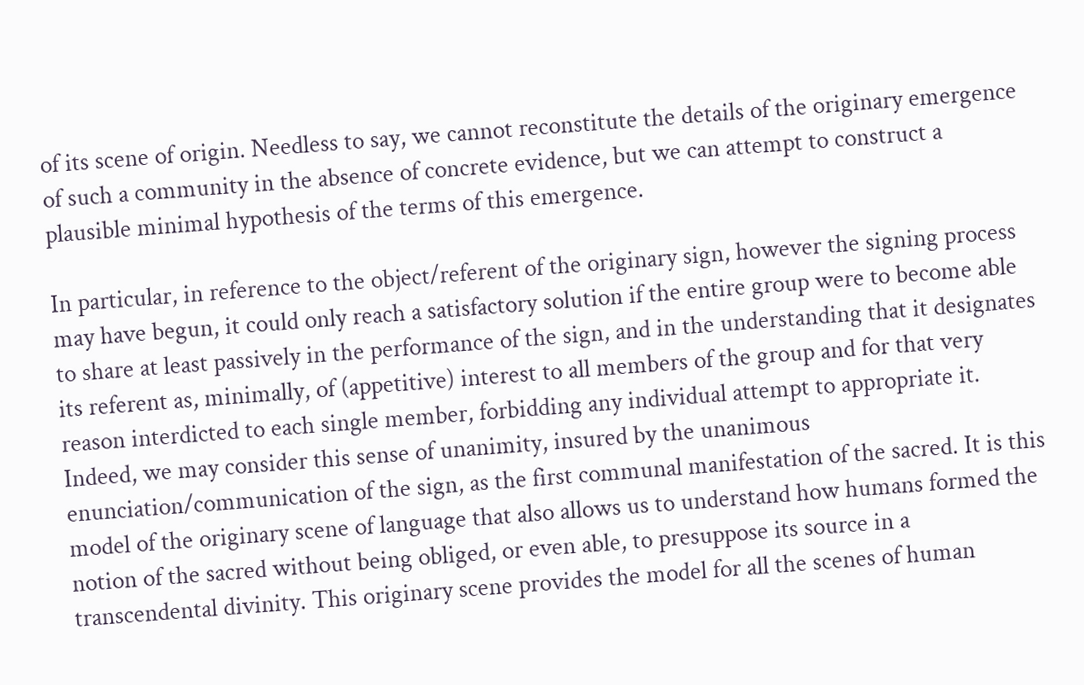of its scene of origin. Needless to say, we cannot reconstitute the details of the originary emergence of such a community in the absence of concrete evidence, but we can attempt to construct a plausible minimal hypothesis of the terms of this emergence.

In particular, in reference to the object/referent of the originary sign, however the signing process may have begun, it could only reach a satisfactory solution if the entire group were to become able to share at least passively in the performance of the sign, and in the understanding that it designates its referent as, minimally, of (appetitive) interest to all members of the group and for that very reason interdicted to each single member, forbidding any individual attempt to appropriate it. Indeed, we may consider this sense of unanimity, insured by the unanimous enunciation/communication of the sign, as the first communal manifestation of the sacred. It is this model of the originary scene of language that also allows us to understand how humans formed the notion of the sacred without being obliged, or even able, to presuppose its source in a transcendental divinity. This originary scene provides the model for all the scenes of human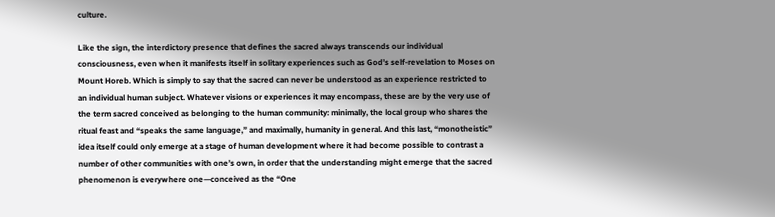culture.

Like the sign, the interdictory presence that defines the sacred always transcends our individual consciousness, even when it manifests itself in solitary experiences such as God’s self-revelation to Moses on Mount Horeb. Which is simply to say that the sacred can never be understood as an experience restricted to an individual human subject. Whatever visions or experiences it may encompass, these are by the very use of the term sacred conceived as belonging to the human community: minimally, the local group who shares the ritual feast and “speaks the same language,” and maximally, humanity in general. And this last, “monotheistic” idea itself could only emerge at a stage of human development where it had become possible to contrast a number of other communities with one’s own, in order that the understanding might emerge that the sacred phenomenon is everywhere one—conceived as the “One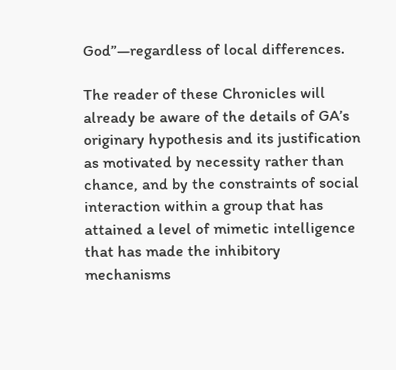God”—regardless of local differences.

The reader of these Chronicles will already be aware of the details of GA’s originary hypothesis and its justification as motivated by necessity rather than chance, and by the constraints of social interaction within a group that has attained a level of mimetic intelligence that has made the inhibitory mechanisms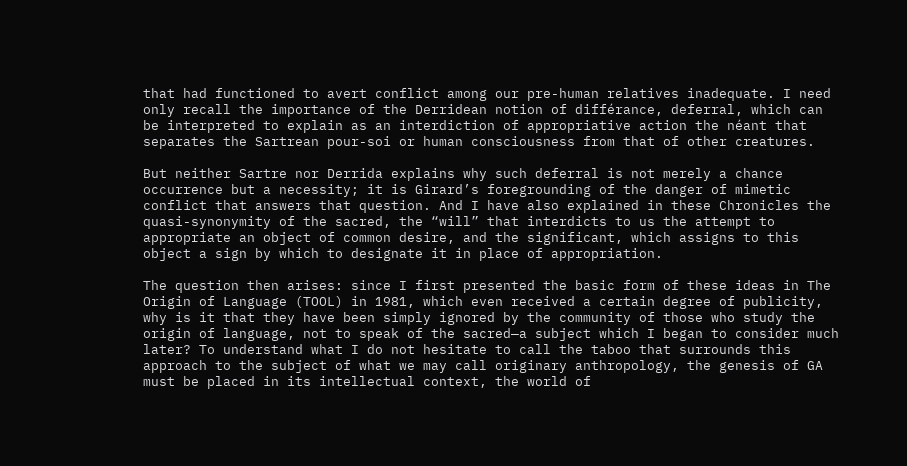that had functioned to avert conflict among our pre-human relatives inadequate. I need only recall the importance of the Derridean notion of différance, deferral, which can be interpreted to explain as an interdiction of appropriative action the néant that separates the Sartrean pour-soi or human consciousness from that of other creatures.

But neither Sartre nor Derrida explains why such deferral is not merely a chance occurrence but a necessity; it is Girard’s foregrounding of the danger of mimetic conflict that answers that question. And I have also explained in these Chronicles the quasi-synonymity of the sacred, the “will” that interdicts to us the attempt to appropriate an object of common desire, and the significant, which assigns to this object a sign by which to designate it in place of appropriation.

The question then arises: since I first presented the basic form of these ideas in The Origin of Language (TOOL) in 1981, which even received a certain degree of publicity, why is it that they have been simply ignored by the community of those who study the origin of language, not to speak of the sacred—a subject which I began to consider much later? To understand what I do not hesitate to call the taboo that surrounds this approach to the subject of what we may call originary anthropology, the genesis of GA must be placed in its intellectual context, the world of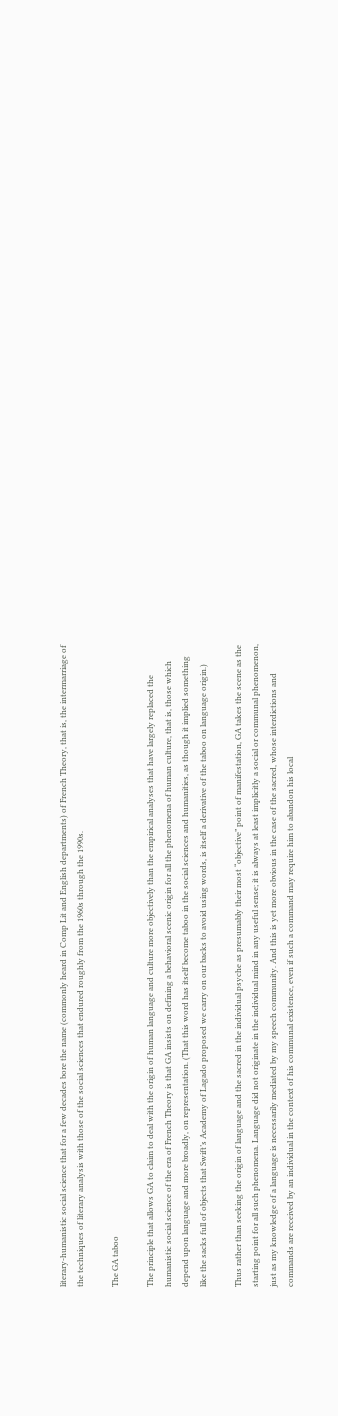literary-humanistic social science that for a few decades bore the name (commonly heard in Comp Lit and English departments) of French Theory, that is, the intermarriage of the techniques of literary analysis with those of the social sciences that endured roughly from the 1960s through the 1990s.

The GA taboo

The principle that allows GA to claim to deal with the origin of human language and culture more objectively than the empirical analyses that have largely replaced the humanistic social science of the era of French Theory is that GA insists on defining a behavioral scenic origin for all the phenomena of human culture, that is, those which depend upon language and more broadly, on representation. (That this word has itself become taboo in the social sciences and humanities, as though it implied something like the sacks full of objects that Swift’s Academy of Lagado proposed we carry on our backs to avoid using words, is itself a derivative of the taboo on language origin.)

Thus rather than seeking the origin of language and the sacred in the individual psyche as presumably their most “objective” point of manifestation, GA takes the scene as the starting point for all such phenomena. Language did not originate in the individual mind in any useful sense; it is always at least implicitly a social or communal phenomenon, just as my knowledge of a language is necessarily mediated by my speech community. And this is yet more obvious in the case of the sacred, whose interdictions and commands are received by an individual in the context of his communal existence, even if such a command may require him to abandon his local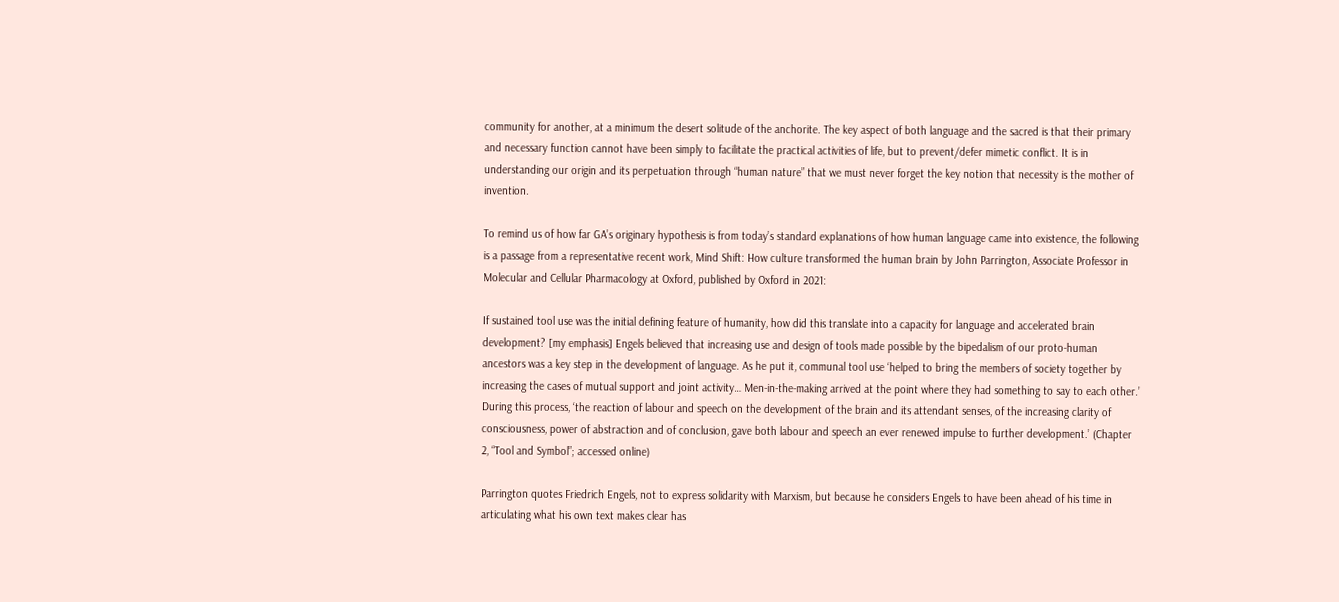community for another, at a minimum the desert solitude of the anchorite. The key aspect of both language and the sacred is that their primary and necessary function cannot have been simply to facilitate the practical activities of life, but to prevent/defer mimetic conflict. It is in understanding our origin and its perpetuation through “human nature” that we must never forget the key notion that necessity is the mother of invention.

To remind us of how far GA’s originary hypothesis is from today’s standard explanations of how human language came into existence, the following is a passage from a representative recent work, Mind Shift: How culture transformed the human brain by John Parrington, Associate Professor in Molecular and Cellular Pharmacology at Oxford, published by Oxford in 2021:

If sustained tool use was the initial defining feature of humanity, how did this translate into a capacity for language and accelerated brain development? [my emphasis] Engels believed that increasing use and design of tools made possible by the bipedalism of our proto-human ancestors was a key step in the development of language. As he put it, communal tool use ‘helped to bring the members of society together by increasing the cases of mutual support and joint activity… Men-in-the-making arrived at the point where they had something to say to each other.’ During this process, ‘the reaction of labour and speech on the development of the brain and its attendant senses, of the increasing clarity of consciousness, power of abstraction and of conclusion, gave both labour and speech an ever renewed impulse to further development.’ (Chapter 2, “Tool and Symbol”; accessed online)

Parrington quotes Friedrich Engels, not to express solidarity with Marxism, but because he considers Engels to have been ahead of his time in articulating what his own text makes clear has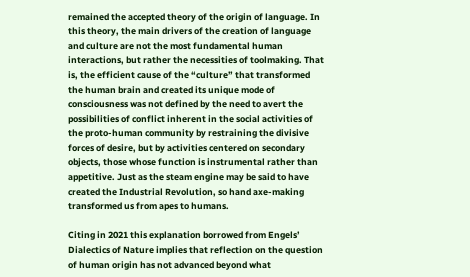remained the accepted theory of the origin of language. In this theory, the main drivers of the creation of language and culture are not the most fundamental human interactions, but rather the necessities of toolmaking. That is, the efficient cause of the “culture” that transformed the human brain and created its unique mode of consciousness was not defined by the need to avert the possibilities of conflict inherent in the social activities of the proto-human community by restraining the divisive forces of desire, but by activities centered on secondary objects, those whose function is instrumental rather than appetitive. Just as the steam engine may be said to have created the Industrial Revolution, so hand axe-making transformed us from apes to humans.

Citing in 2021 this explanation borrowed from Engels’ Dialectics of Nature implies that reflection on the question of human origin has not advanced beyond what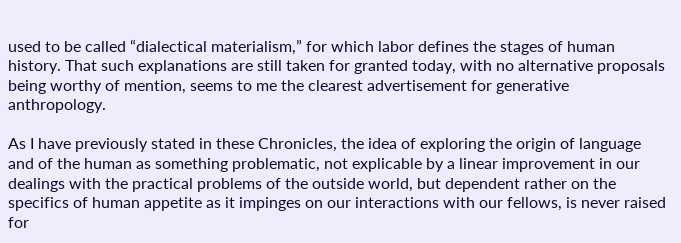used to be called “dialectical materialism,” for which labor defines the stages of human history. That such explanations are still taken for granted today, with no alternative proposals being worthy of mention, seems to me the clearest advertisement for generative anthropology.

As I have previously stated in these Chronicles, the idea of exploring the origin of language and of the human as something problematic, not explicable by a linear improvement in our dealings with the practical problems of the outside world, but dependent rather on the specifics of human appetite as it impinges on our interactions with our fellows, is never raised for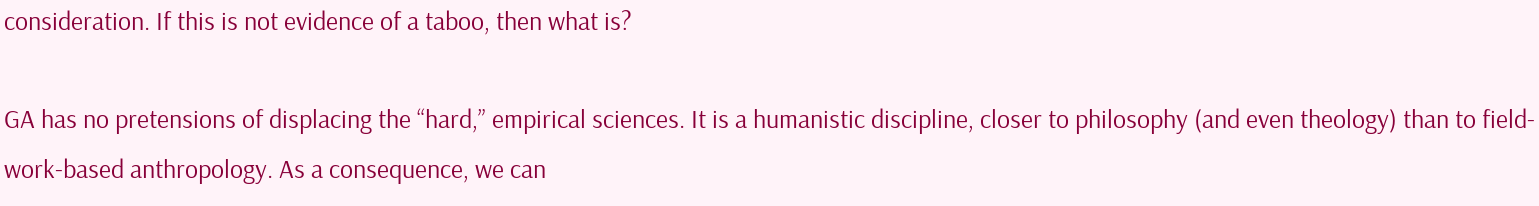consideration. If this is not evidence of a taboo, then what is?

GA has no pretensions of displacing the “hard,” empirical sciences. It is a humanistic discipline, closer to philosophy (and even theology) than to field-work-based anthropology. As a consequence, we can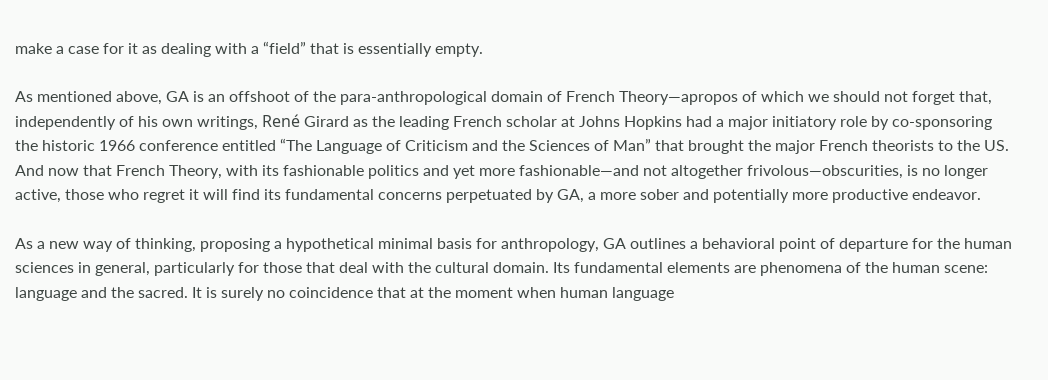make a case for it as dealing with a “field” that is essentially empty.

As mentioned above, GA is an offshoot of the para-anthropological domain of French Theory—apropos of which we should not forget that, independently of his own writings, René Girard as the leading French scholar at Johns Hopkins had a major initiatory role by co-sponsoring the historic 1966 conference entitled “The Language of Criticism and the Sciences of Man” that brought the major French theorists to the US. And now that French Theory, with its fashionable politics and yet more fashionable—and not altogether frivolous—obscurities, is no longer active, those who regret it will find its fundamental concerns perpetuated by GA, a more sober and potentially more productive endeavor.

As a new way of thinking, proposing a hypothetical minimal basis for anthropology, GA outlines a behavioral point of departure for the human sciences in general, particularly for those that deal with the cultural domain. Its fundamental elements are phenomena of the human scene: language and the sacred. It is surely no coincidence that at the moment when human language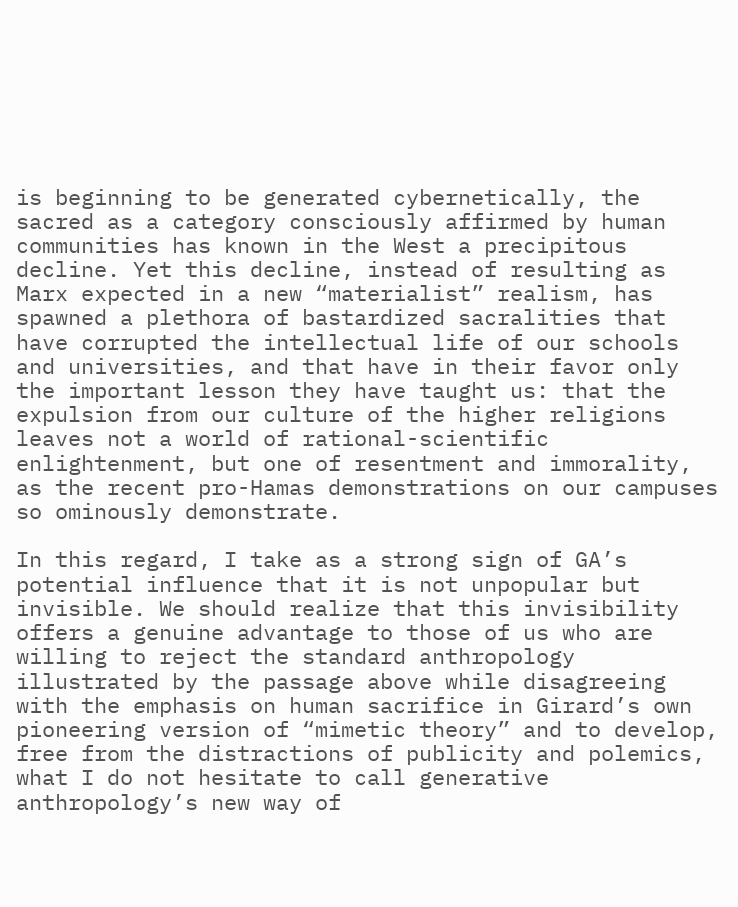is beginning to be generated cybernetically, the sacred as a category consciously affirmed by human communities has known in the West a precipitous decline. Yet this decline, instead of resulting as Marx expected in a new “materialist” realism, has spawned a plethora of bastardized sacralities that have corrupted the intellectual life of our schools and universities, and that have in their favor only the important lesson they have taught us: that the expulsion from our culture of the higher religions leaves not a world of rational-scientific enlightenment, but one of resentment and immorality, as the recent pro-Hamas demonstrations on our campuses so ominously demonstrate.

In this regard, I take as a strong sign of GA’s potential influence that it is not unpopular but invisible. We should realize that this invisibility offers a genuine advantage to those of us who are willing to reject the standard anthropology illustrated by the passage above while disagreeing with the emphasis on human sacrifice in Girard’s own pioneering version of “mimetic theory” and to develop, free from the distractions of publicity and polemics, what I do not hesitate to call generative anthropology’s new way of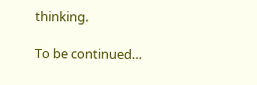thinking.

To be continued…